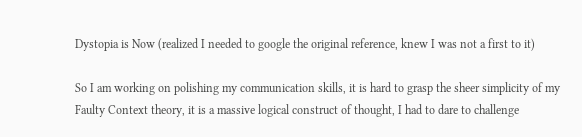Dystopia is Now (realized I needed to google the original reference, knew I was not a first to it)

So I am working on polishing my communication skills, it is hard to grasp the sheer simplicity of my Faulty Context theory, it is a massive logical construct of thought, I had to dare to challenge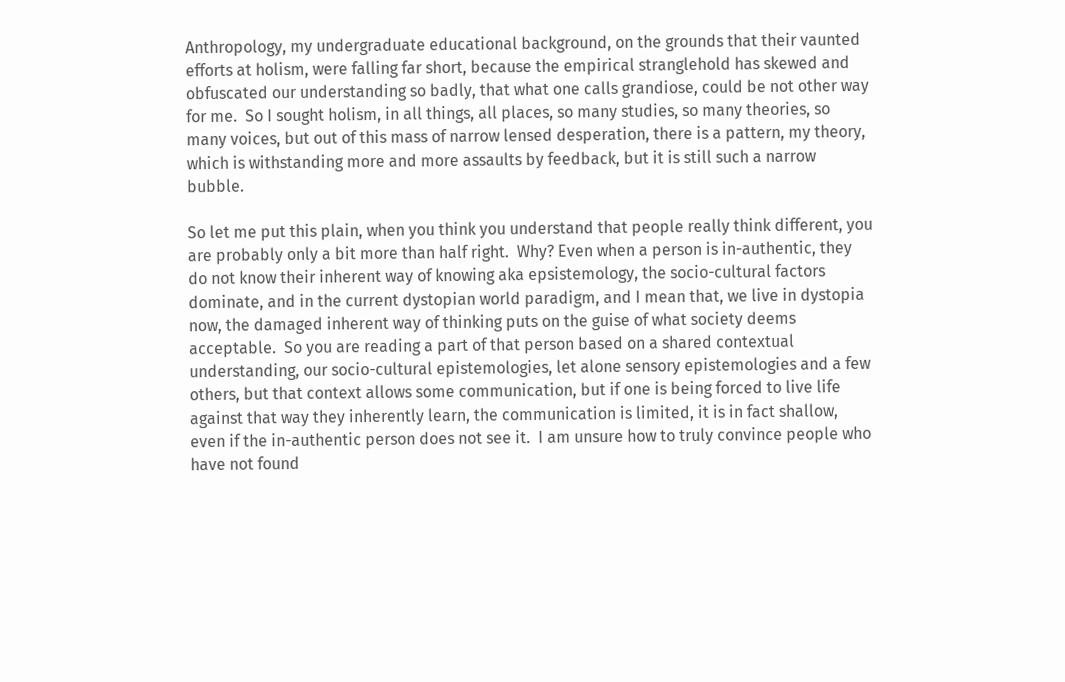Anthropology, my undergraduate educational background, on the grounds that their vaunted efforts at holism, were falling far short, because the empirical stranglehold has skewed and obfuscated our understanding so badly, that what one calls grandiose, could be not other way for me.  So I sought holism, in all things, all places, so many studies, so many theories, so many voices, but out of this mass of narrow lensed desperation, there is a pattern, my theory, which is withstanding more and more assaults by feedback, but it is still such a narrow bubble.

So let me put this plain, when you think you understand that people really think different, you are probably only a bit more than half right.  Why? Even when a person is in-authentic, they do not know their inherent way of knowing aka epsistemology, the socio-cultural factors dominate, and in the current dystopian world paradigm, and I mean that, we live in dystopia now, the damaged inherent way of thinking puts on the guise of what society deems acceptable.  So you are reading a part of that person based on a shared contextual understanding, our socio-cultural epistemologies, let alone sensory epistemologies and a few others, but that context allows some communication, but if one is being forced to live life against that way they inherently learn, the communication is limited, it is in fact shallow, even if the in-authentic person does not see it.  I am unsure how to truly convince people who have not found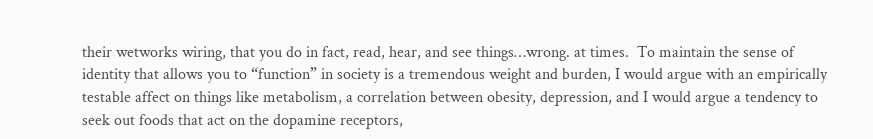their wetworks wiring, that you do in fact, read, hear, and see things…wrong. at times.  To maintain the sense of identity that allows you to “function” in society is a tremendous weight and burden, I would argue with an empirically testable affect on things like metabolism, a correlation between obesity, depression, and I would argue a tendency to seek out foods that act on the dopamine receptors,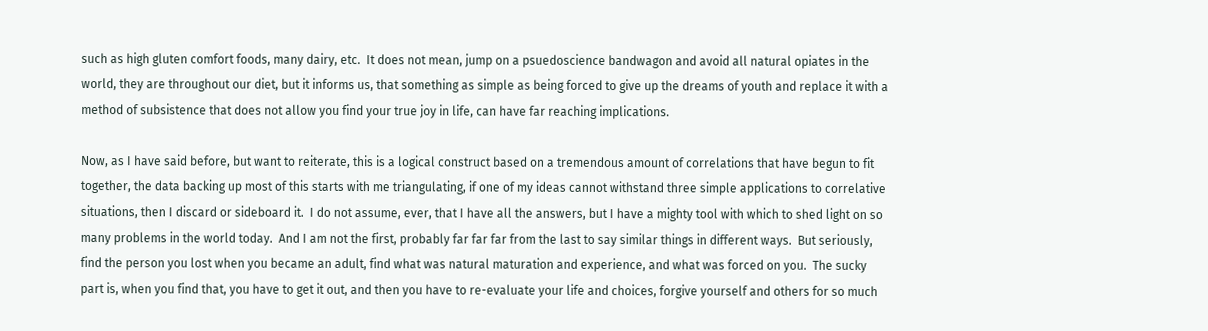such as high gluten comfort foods, many dairy, etc.  It does not mean, jump on a psuedoscience bandwagon and avoid all natural opiates in the world, they are throughout our diet, but it informs us, that something as simple as being forced to give up the dreams of youth and replace it with a method of subsistence that does not allow you find your true joy in life, can have far reaching implications.

Now, as I have said before, but want to reiterate, this is a logical construct based on a tremendous amount of correlations that have begun to fit together, the data backing up most of this starts with me triangulating, if one of my ideas cannot withstand three simple applications to correlative situations, then I discard or sideboard it.  I do not assume, ever, that I have all the answers, but I have a mighty tool with which to shed light on so many problems in the world today.  And I am not the first, probably far far far from the last to say similar things in different ways.  But seriously, find the person you lost when you became an adult, find what was natural maturation and experience, and what was forced on you.  The sucky part is, when you find that, you have to get it out, and then you have to re-evaluate your life and choices, forgive yourself and others for so much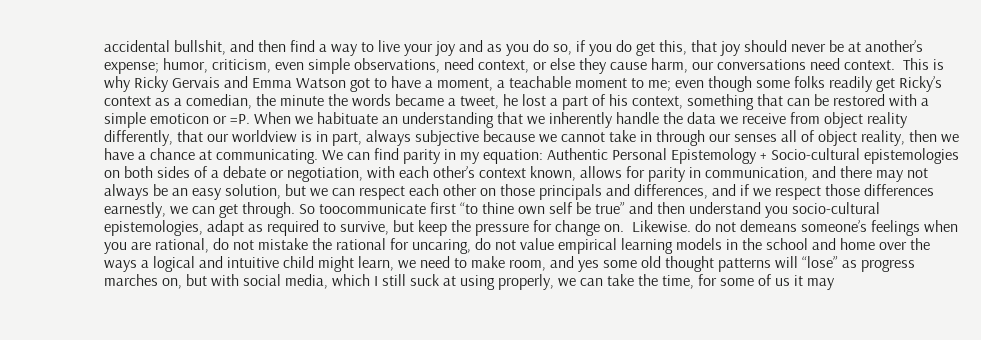accidental bullshit, and then find a way to live your joy and as you do so, if you do get this, that joy should never be at another’s expense; humor, criticism, even simple observations, need context, or else they cause harm, our conversations need context.  This is why Ricky Gervais and Emma Watson got to have a moment, a teachable moment to me; even though some folks readily get Ricky’s context as a comedian, the minute the words became a tweet, he lost a part of his context, something that can be restored with a simple emoticon or =P. When we habituate an understanding that we inherently handle the data we receive from object reality differently, that our worldview is in part, always subjective because we cannot take in through our senses all of object reality, then we have a chance at communicating. We can find parity in my equation: Authentic Personal Epistemology + Socio-cultural epistemologies on both sides of a debate or negotiation, with each other’s context known, allows for parity in communication, and there may not always be an easy solution, but we can respect each other on those principals and differences, and if we respect those differences earnestly, we can get through. So toocommunicate first “to thine own self be true” and then understand you socio-cultural epistemologies, adapt as required to survive, but keep the pressure for change on.  Likewise. do not demeans someone’s feelings when you are rational, do not mistake the rational for uncaring, do not value empirical learning models in the school and home over the ways a logical and intuitive child might learn, we need to make room, and yes some old thought patterns will “lose” as progress marches on, but with social media, which I still suck at using properly, we can take the time, for some of us it may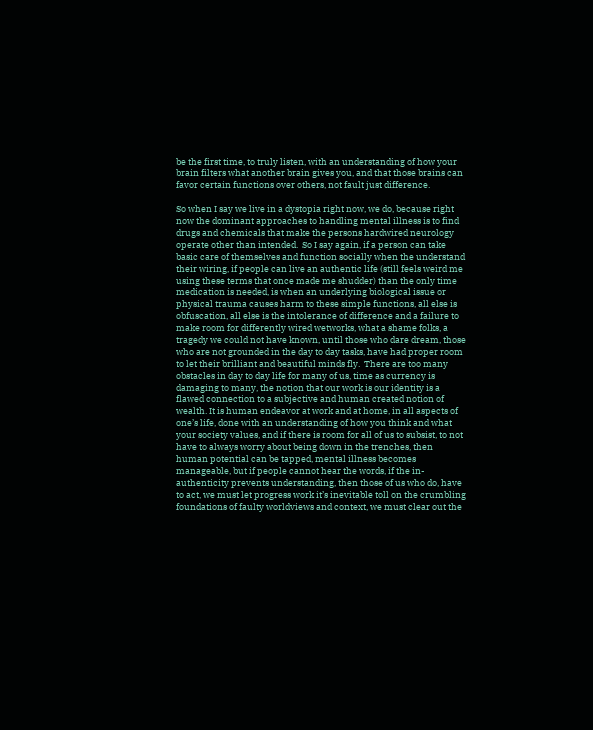be the first time, to truly listen, with an understanding of how your brain filters what another brain gives you, and that those brains can favor certain functions over others, not fault just difference.

So when I say we live in a dystopia right now, we do, because right now the dominant approaches to handling mental illness is to find drugs and chemicals that make the persons hardwired neurology operate other than intended.  So I say again, if a person can take basic care of themselves and function socially when the understand their wiring, if people can live an authentic life (still feels weird me using these terms that once made me shudder) than the only time medication is needed, is when an underlying biological issue or physical trauma causes harm to these simple functions, all else is obfuscation, all else is the intolerance of difference and a failure to make room for differently wired wetworks, what a shame folks, a tragedy we could not have known, until those who dare dream, those who are not grounded in the day to day tasks, have had proper room to let their brilliant and beautiful minds fly.  There are too many obstacles in day to day life for many of us, time as currency is damaging to many, the notion that our work is our identity is a flawed connection to a subjective and human created notion of wealth. It is human endeavor at work and at home, in all aspects of one’s life, done with an understanding of how you think and what your society values, and if there is room for all of us to subsist, to not have to always worry about being down in the trenches, then human potential can be tapped, mental illness becomes manageable, but if people cannot hear the words, if the in-authenticity prevents understanding, then those of us who do, have to act, we must let progress work it’s inevitable toll on the crumbling foundations of faulty worldviews and context, we must clear out the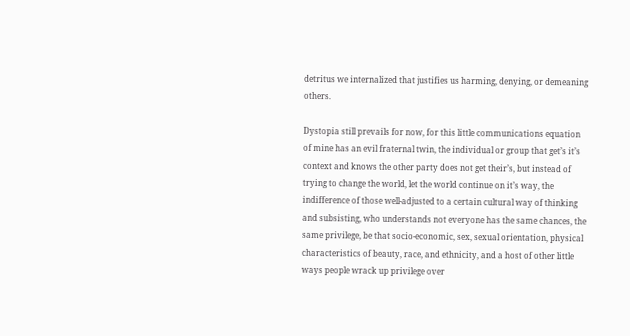detritus we internalized that justifies us harming, denying, or demeaning others.

Dystopia still prevails for now, for this little communications equation of mine has an evil fraternal twin, the individual or group that get’s it’s context and knows the other party does not get their’s, but instead of trying to change the world, let the world continue on it’s way, the indifference of those well-adjusted to a certain cultural way of thinking and subsisting, who understands not everyone has the same chances, the same privilege, be that socio-economic, sex, sexual orientation, physical characteristics of beauty, race, and ethnicity, and a host of other little ways people wrack up privilege over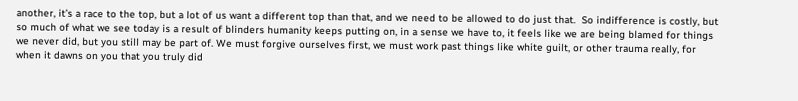another, it’s a race to the top, but a lot of us want a different top than that, and we need to be allowed to do just that.  So indifference is costly, but so much of what we see today is a result of blinders humanity keeps putting on, in a sense we have to, it feels like we are being blamed for things we never did, but you still may be part of. We must forgive ourselves first, we must work past things like white guilt, or other trauma really, for when it dawns on you that you truly did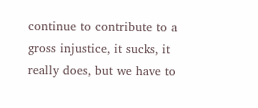continue to contribute to a gross injustice, it sucks, it really does, but we have to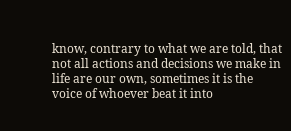know, contrary to what we are told, that not all actions and decisions we make in life are our own, sometimes it is the voice of whoever beat it into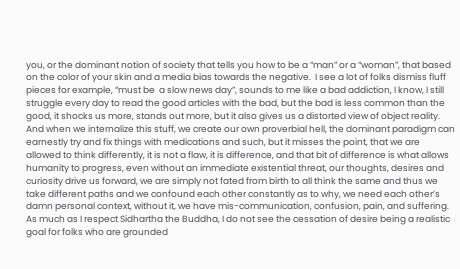you, or the dominant notion of society that tells you how to be a “man” or a “woman”, that based on the color of your skin and a media bias towards the negative.  I see a lot of folks dismiss fluff pieces for example, “must be  a slow news day”, sounds to me like a bad addiction, I know, I still struggle every day to read the good articles with the bad, but the bad is less common than the good, it shocks us more, stands out more, but it also gives us a distorted view of object reality.  And when we internalize this stuff, we create our own proverbial hell, the dominant paradigm can earnestly try and fix things with medications and such, but it misses the point, that we are allowed to think differently, it is not a flaw, it is difference, and that bit of difference is what allows humanity to progress, even without an immediate existential threat, our thoughts, desires and curiosity drive us forward, we are simply not fated from birth to all think the same and thus we take different paths and we confound each other constantly as to why, we need each other’s damn personal context, without it, we have mis-communication, confusion, pain, and suffering.  As much as I respect Sidhartha the Buddha, I do not see the cessation of desire being a realistic goal for folks who are grounded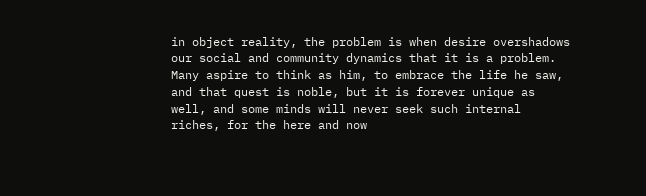in object reality, the problem is when desire overshadows our social and community dynamics that it is a problem.  Many aspire to think as him, to embrace the life he saw, and that quest is noble, but it is forever unique as well, and some minds will never seek such internal riches, for the here and now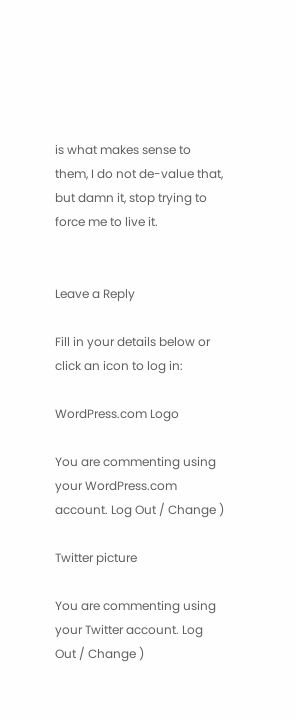is what makes sense to them, I do not de-value that, but damn it, stop trying to force me to live it.


Leave a Reply

Fill in your details below or click an icon to log in:

WordPress.com Logo

You are commenting using your WordPress.com account. Log Out / Change )

Twitter picture

You are commenting using your Twitter account. Log Out / Change )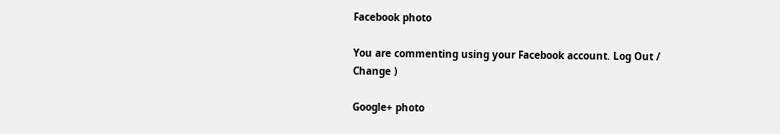Facebook photo

You are commenting using your Facebook account. Log Out / Change )

Google+ photo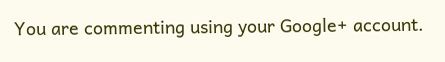You are commenting using your Google+ account.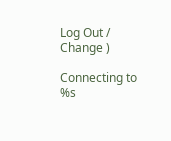Log Out / Change )

Connecting to %s